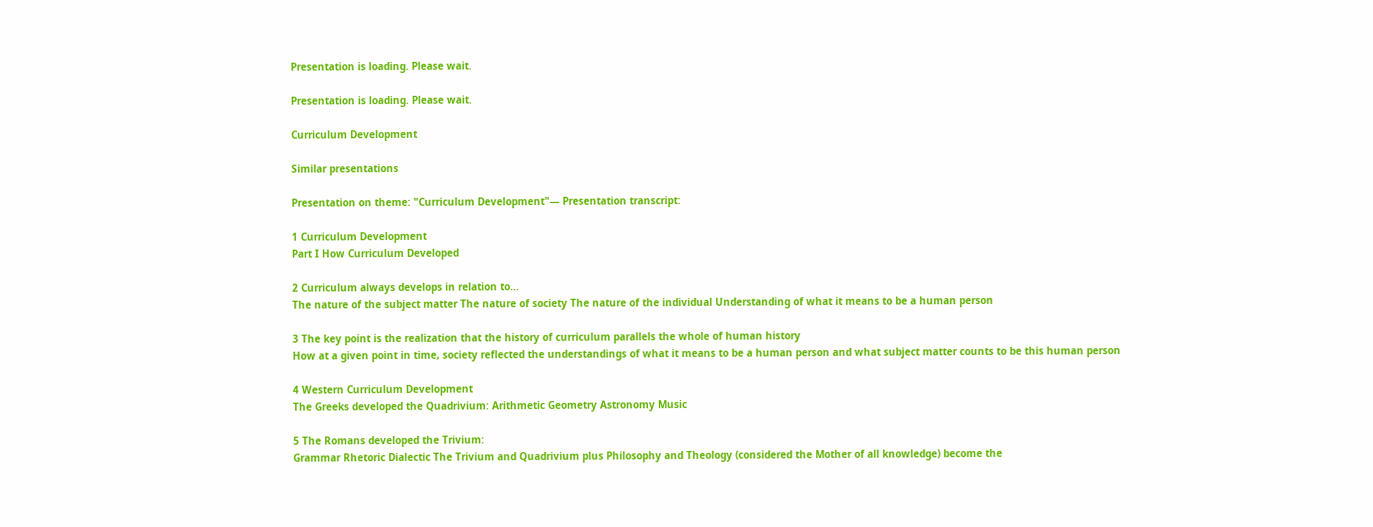Presentation is loading. Please wait.

Presentation is loading. Please wait.

Curriculum Development

Similar presentations

Presentation on theme: "Curriculum Development"— Presentation transcript:

1 Curriculum Development
Part I How Curriculum Developed

2 Curriculum always develops in relation to…
The nature of the subject matter The nature of society The nature of the individual Understanding of what it means to be a human person

3 The key point is the realization that the history of curriculum parallels the whole of human history
How at a given point in time, society reflected the understandings of what it means to be a human person and what subject matter counts to be this human person

4 Western Curriculum Development
The Greeks developed the Quadrivium: Arithmetic Geometry Astronomy Music

5 The Romans developed the Trivium:
Grammar Rhetoric Dialectic The Trivium and Quadrivium plus Philosophy and Theology (considered the Mother of all knowledge) become the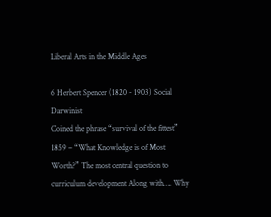Liberal Arts in the Middle Ages

6 Herbert Spencer (1820 - 1903) Social Darwinist
Coined the phrase “survival of the fittest” 1859 – “What Knowledge is of Most Worth?” The most central question to curriculum development Along with…. Why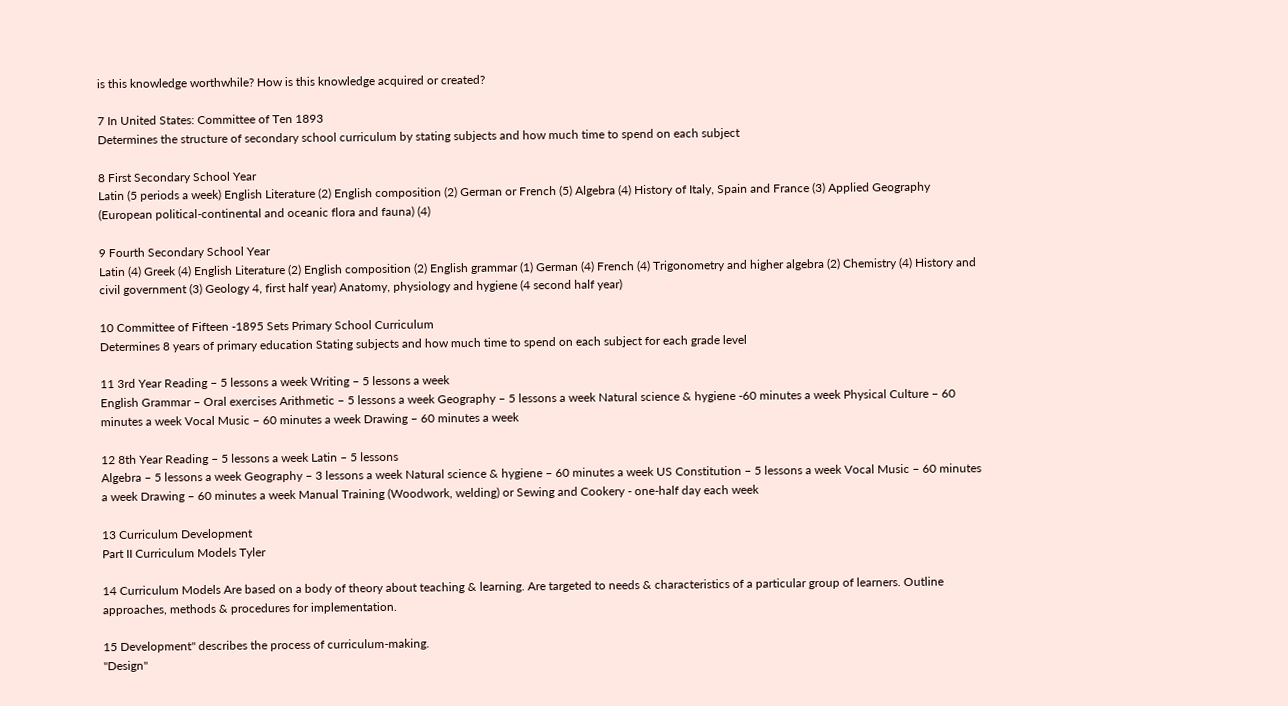is this knowledge worthwhile? How is this knowledge acquired or created?

7 In United States: Committee of Ten 1893
Determines the structure of secondary school curriculum by stating subjects and how much time to spend on each subject

8 First Secondary School Year
Latin (5 periods a week) English Literature (2) English composition (2) German or French (5) Algebra (4) History of Italy, Spain and France (3) Applied Geography (European political-continental and oceanic flora and fauna) (4)

9 Fourth Secondary School Year
Latin (4) Greek (4) English Literature (2) English composition (2) English grammar (1) German (4) French (4) Trigonometry and higher algebra (2) Chemistry (4) History and civil government (3) Geology 4, first half year) Anatomy, physiology and hygiene (4 second half year)

10 Committee of Fifteen -1895 Sets Primary School Curriculum
Determines 8 years of primary education Stating subjects and how much time to spend on each subject for each grade level

11 3rd Year Reading – 5 lessons a week Writing – 5 lessons a week
English Grammar – Oral exercises Arithmetic – 5 lessons a week Geography – 5 lessons a week Natural science & hygiene -60 minutes a week Physical Culture – 60 minutes a week Vocal Music – 60 minutes a week Drawing – 60 minutes a week

12 8th Year Reading – 5 lessons a week Latin – 5 lessons
Algebra – 5 lessons a week Geography – 3 lessons a week Natural science & hygiene – 60 minutes a week US Constitution – 5 lessons a week Vocal Music – 60 minutes a week Drawing – 60 minutes a week Manual Training (Woodwork, welding) or Sewing and Cookery - one-half day each week

13 Curriculum Development
Part II Curriculum Models Tyler

14 Curriculum Models Are based on a body of theory about teaching & learning. Are targeted to needs & characteristics of a particular group of learners. Outline approaches, methods & procedures for implementation.

15 Development" describes the process of curriculum-making.
"Design"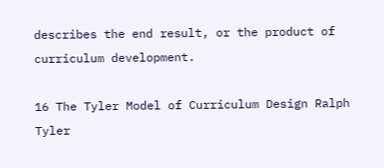describes the end result, or the product of curriculum development.

16 The Tyler Model of Curriculum Design Ralph Tyler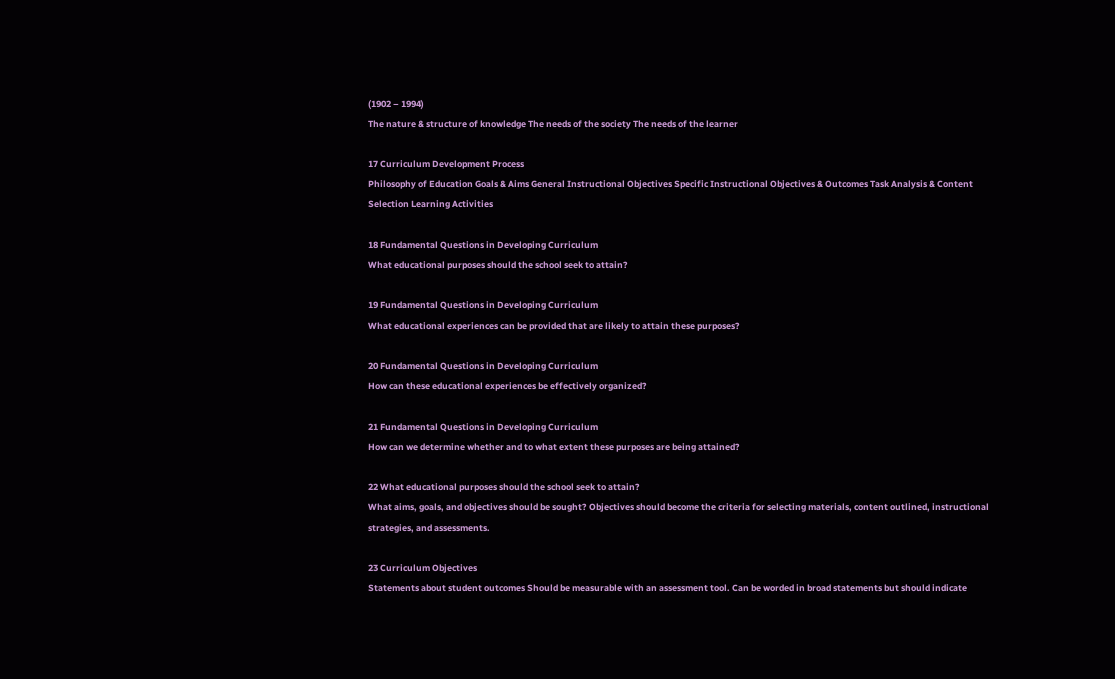(1902 – 1994)
The nature & structure of knowledge The needs of the society The needs of the learner

17 Curriculum Development Process
Philosophy of Education Goals & Aims General Instructional Objectives Specific Instructional Objectives & Outcomes Task Analysis & Content Selection Learning Activities

18 Fundamental Questions in Developing Curriculum
What educational purposes should the school seek to attain?

19 Fundamental Questions in Developing Curriculum
What educational experiences can be provided that are likely to attain these purposes?

20 Fundamental Questions in Developing Curriculum
How can these educational experiences be effectively organized?

21 Fundamental Questions in Developing Curriculum
How can we determine whether and to what extent these purposes are being attained?

22 What educational purposes should the school seek to attain?
What aims, goals, and objectives should be sought? Objectives should become the criteria for selecting materials, content outlined, instructional strategies, and assessments.

23 Curriculum Objectives
Statements about student outcomes Should be measurable with an assessment tool. Can be worded in broad statements but should indicate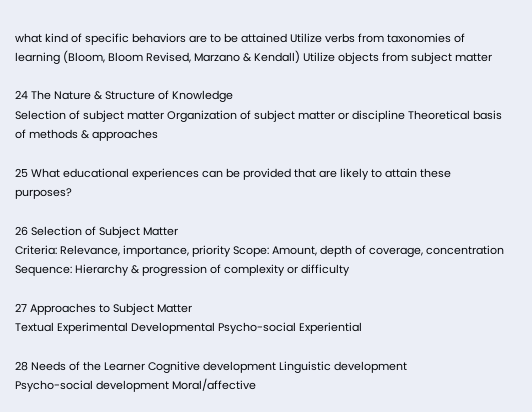what kind of specific behaviors are to be attained Utilize verbs from taxonomies of learning (Bloom, Bloom Revised, Marzano & Kendall) Utilize objects from subject matter

24 The Nature & Structure of Knowledge
Selection of subject matter Organization of subject matter or discipline Theoretical basis of methods & approaches

25 What educational experiences can be provided that are likely to attain these purposes?

26 Selection of Subject Matter
Criteria: Relevance, importance, priority Scope: Amount, depth of coverage, concentration Sequence: Hierarchy & progression of complexity or difficulty

27 Approaches to Subject Matter
Textual Experimental Developmental Psycho-social Experiential

28 Needs of the Learner Cognitive development Linguistic development
Psycho-social development Moral/affective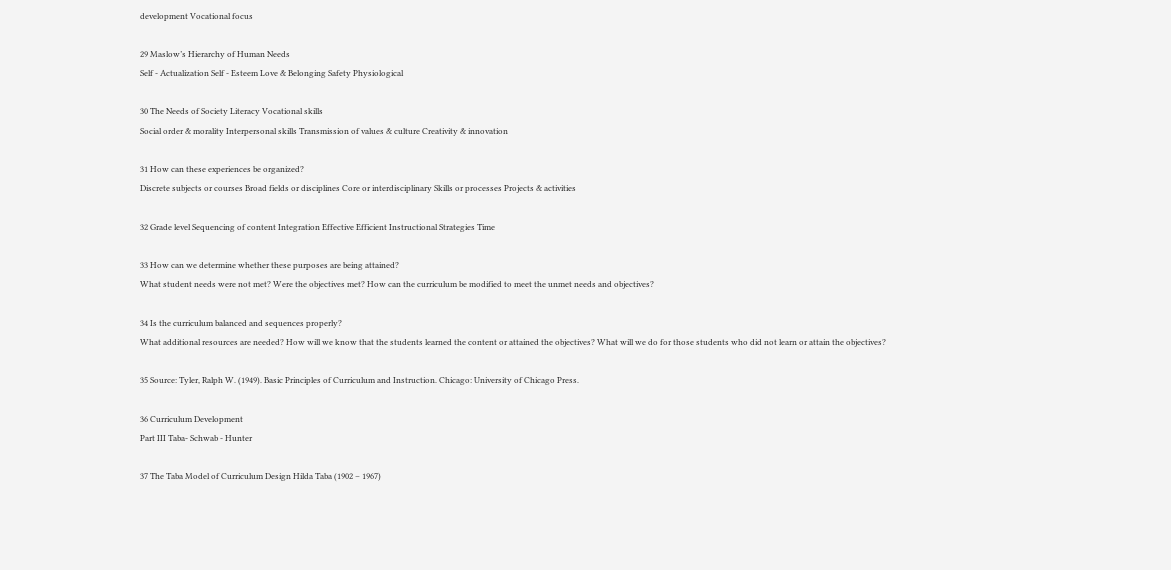development Vocational focus

29 Maslow’s Hierarchy of Human Needs
Self - Actualization Self - Esteem Love & Belonging Safety Physiological

30 The Needs of Society Literacy Vocational skills
Social order & morality Interpersonal skills Transmission of values & culture Creativity & innovation

31 How can these experiences be organized?
Discrete subjects or courses Broad fields or disciplines Core or interdisciplinary Skills or processes Projects & activities

32 Grade level Sequencing of content Integration Effective Efficient Instructional Strategies Time

33 How can we determine whether these purposes are being attained?
What student needs were not met? Were the objectives met? How can the curriculum be modified to meet the unmet needs and objectives?

34 Is the curriculum balanced and sequences properly?
What additional resources are needed? How will we know that the students learned the content or attained the objectives? What will we do for those students who did not learn or attain the objectives?

35 Source: Tyler, Ralph W. (1949). Basic Principles of Curriculum and Instruction. Chicago: University of Chicago Press.

36 Curriculum Development
Part III Taba- Schwab - Hunter

37 The Taba Model of Curriculum Design Hilda Taba (1902 – 1967)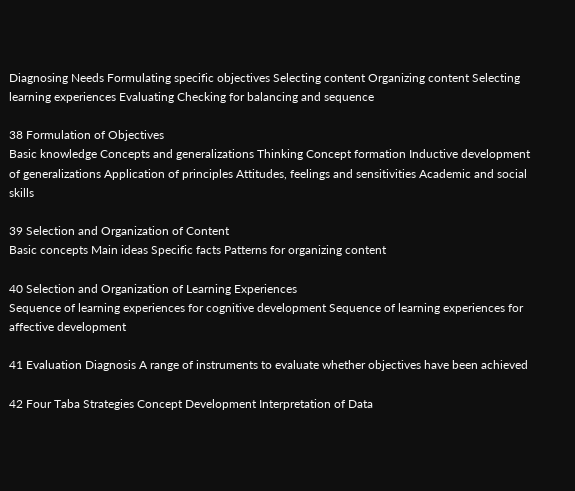Diagnosing Needs Formulating specific objectives Selecting content Organizing content Selecting learning experiences Evaluating Checking for balancing and sequence

38 Formulation of Objectives
Basic knowledge Concepts and generalizations Thinking Concept formation Inductive development of generalizations Application of principles Attitudes, feelings and sensitivities Academic and social skills

39 Selection and Organization of Content
Basic concepts Main ideas Specific facts Patterns for organizing content

40 Selection and Organization of Learning Experiences
Sequence of learning experiences for cognitive development Sequence of learning experiences for affective development

41 Evaluation Diagnosis A range of instruments to evaluate whether objectives have been achieved

42 Four Taba Strategies Concept Development Interpretation of Data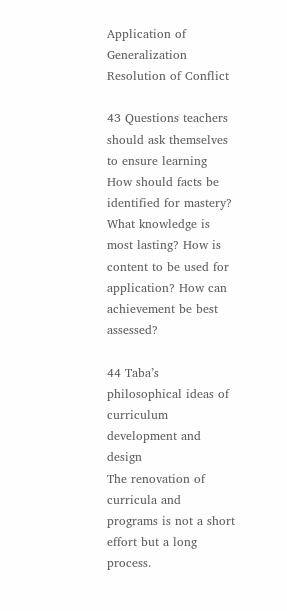Application of Generalization Resolution of Conflict

43 Questions teachers should ask themselves to ensure learning
How should facts be identified for mastery? What knowledge is most lasting? How is content to be used for application? How can achievement be best assessed?

44 Taba’s philosophical ideas of curriculum development and design
The renovation of curricula and programs is not a short effort but a long process.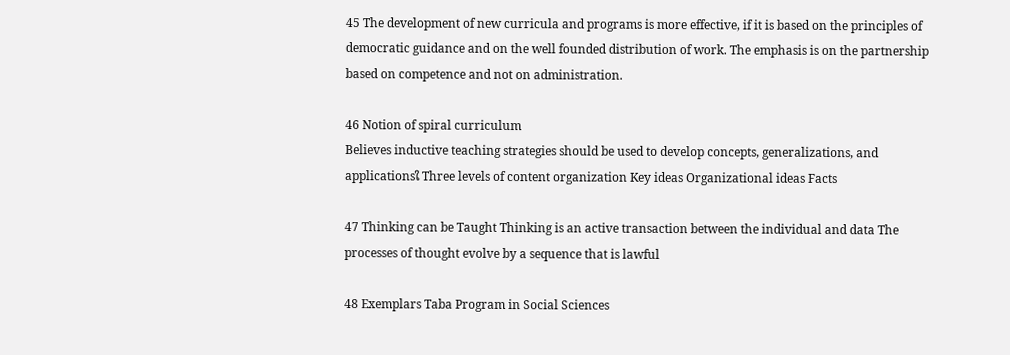45 The development of new curricula and programs is more effective, if it is based on the principles of democratic guidance and on the well founded distribution of work. The emphasis is on the partnership based on competence and not on administration.

46 Notion of spiral curriculum
Believes inductive teaching strategies should be used to develop concepts, generalizations, and applicationsใ Three levels of content organization Key ideas Organizational ideas Facts

47 Thinking can be Taught Thinking is an active transaction between the individual and data The processes of thought evolve by a sequence that is lawful

48 Exemplars Taba Program in Social Sciences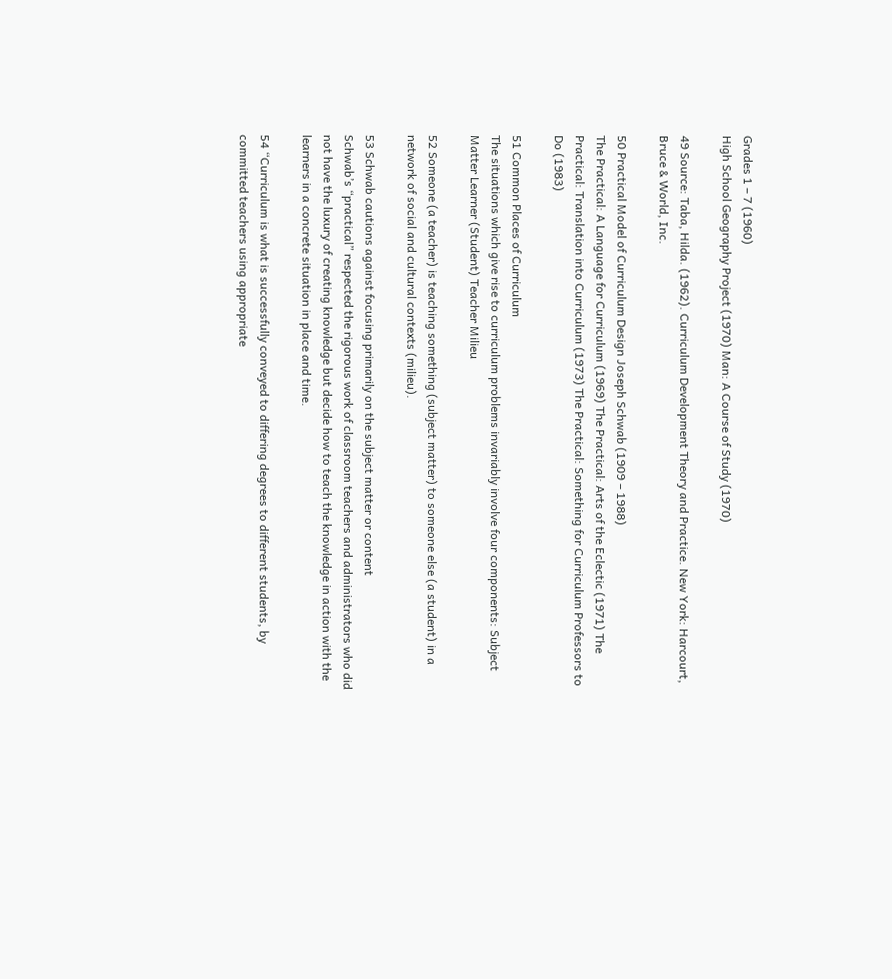Grades 1 – 7 (1960)
High School Geography Project (1970) Man: A Course of Study (1970)

49 Source: Taba, Hilda. (1962). Curriculum Development Theory and Practice. New York: Harcourt, Bruce & World, Inc.

50 Practical Model of Curriculum Design Joseph Schwab (1909 – 1988)
The Practical: A Language for Curriculum (1969) The Practical: Arts of the Eclectic (1971) The Practical: Translation into Curriculum (1973) The Practical: Something for Curriculum Professors to Do (1983)

51 Common Places of Curriculum
The situations which give rise to curriculum problems invariably involve four components: Subject Matter Learner (Student) Teacher Milieu

52 Someone (a teacher) is teaching something (subject matter) to someone else (a student) in a network of social and cultural contexts (milieu).

53 Schwab cautions against focusing primarily on the subject matter or content
Schwab’s “practical” respected the rigorous work of classroom teachers and administrators who did not have the luxury of creating knowledge but decide how to teach the knowledge in action with the learners in a concrete situation in place and time.

54 “Curriculum is what is successfully conveyed to differing degrees to different students, by committed teachers using appropriate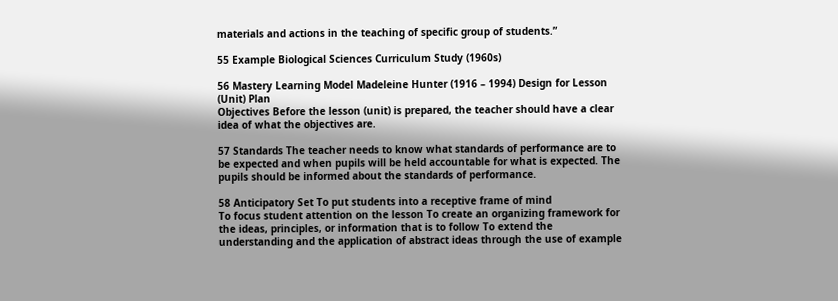materials and actions in the teaching of specific group of students.”

55 Example Biological Sciences Curriculum Study (1960s)

56 Mastery Learning Model Madeleine Hunter (1916 – 1994) Design for Lesson (Unit) Plan
Objectives Before the lesson (unit) is prepared, the teacher should have a clear idea of what the objectives are.

57 Standards The teacher needs to know what standards of performance are to be expected and when pupils will be held accountable for what is expected. The pupils should be informed about the standards of performance.

58 Anticipatory Set To put students into a receptive frame of mind
To focus student attention on the lesson To create an organizing framework for the ideas, principles, or information that is to follow To extend the understanding and the application of abstract ideas through the use of example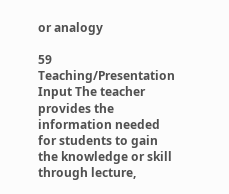or analogy

59 Teaching/Presentation
Input The teacher provides the information needed for students to gain the knowledge or skill through lecture,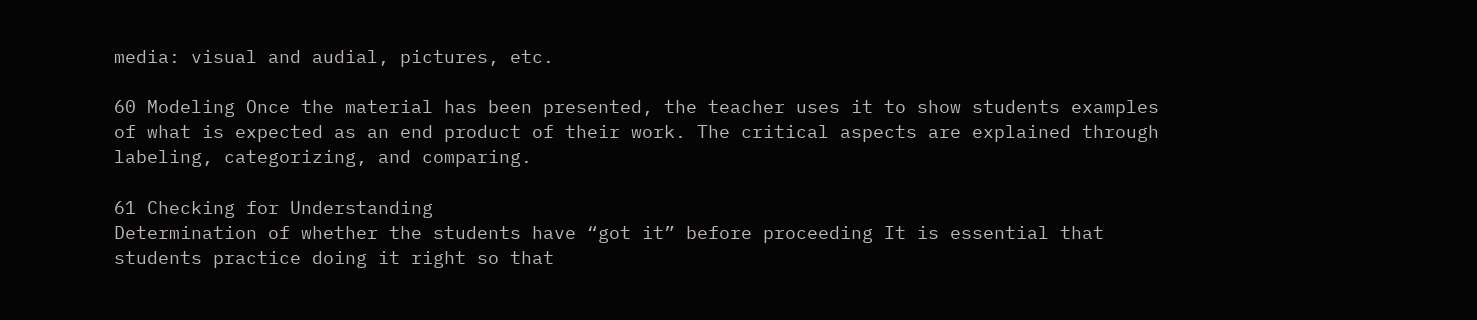media: visual and audial, pictures, etc.

60 Modeling Once the material has been presented, the teacher uses it to show students examples of what is expected as an end product of their work. The critical aspects are explained through labeling, categorizing, and comparing.

61 Checking for Understanding
Determination of whether the students have “got it” before proceeding It is essential that students practice doing it right so that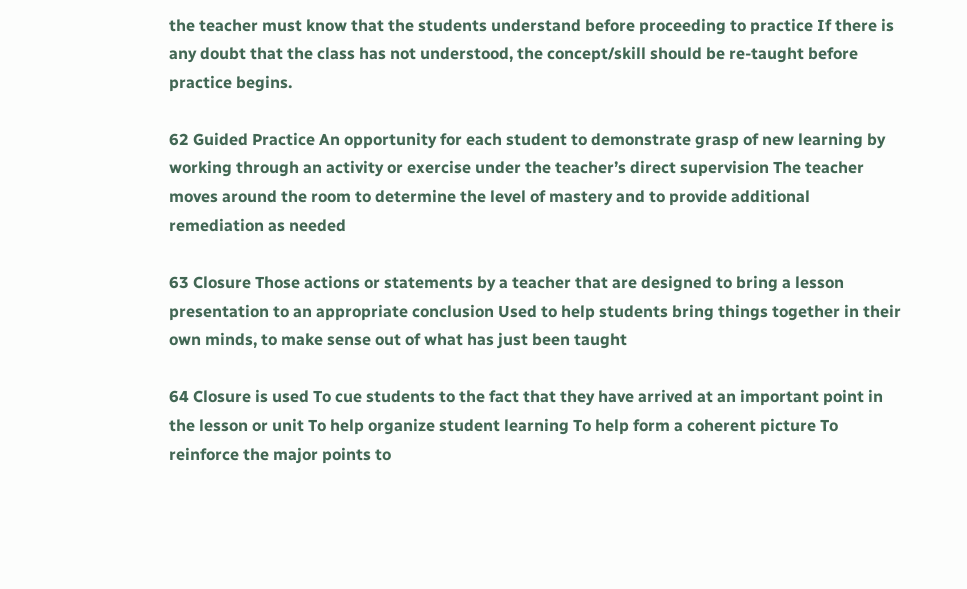the teacher must know that the students understand before proceeding to practice If there is any doubt that the class has not understood, the concept/skill should be re-taught before practice begins.

62 Guided Practice An opportunity for each student to demonstrate grasp of new learning by working through an activity or exercise under the teacher’s direct supervision The teacher moves around the room to determine the level of mastery and to provide additional remediation as needed

63 Closure Those actions or statements by a teacher that are designed to bring a lesson presentation to an appropriate conclusion Used to help students bring things together in their own minds, to make sense out of what has just been taught

64 Closure is used To cue students to the fact that they have arrived at an important point in the lesson or unit To help organize student learning To help form a coherent picture To reinforce the major points to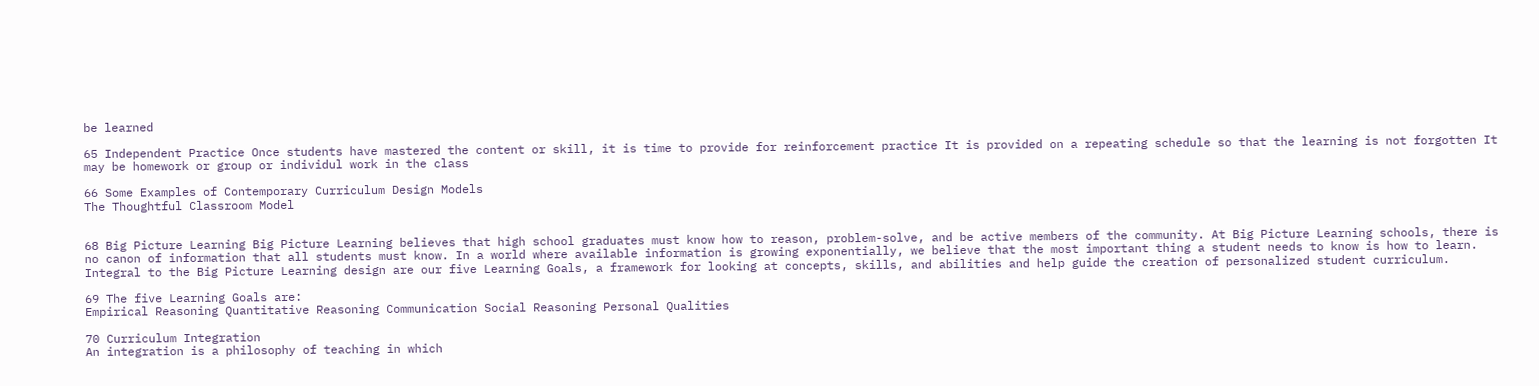be learned

65 Independent Practice Once students have mastered the content or skill, it is time to provide for reinforcement practice It is provided on a repeating schedule so that the learning is not forgotten It may be homework or group or individul work in the class

66 Some Examples of Contemporary Curriculum Design Models
The Thoughtful Classroom Model


68 Big Picture Learning Big Picture Learning believes that high school graduates must know how to reason, problem-solve, and be active members of the community. At Big Picture Learning schools, there is no canon of information that all students must know. In a world where available information is growing exponentially, we believe that the most important thing a student needs to know is how to learn. Integral to the Big Picture Learning design are our five Learning Goals, a framework for looking at concepts, skills, and abilities and help guide the creation of personalized student curriculum.

69 The five Learning Goals are:
Empirical Reasoning Quantitative Reasoning Communication Social Reasoning Personal Qualities

70 Curriculum Integration
An integration is a philosophy of teaching in which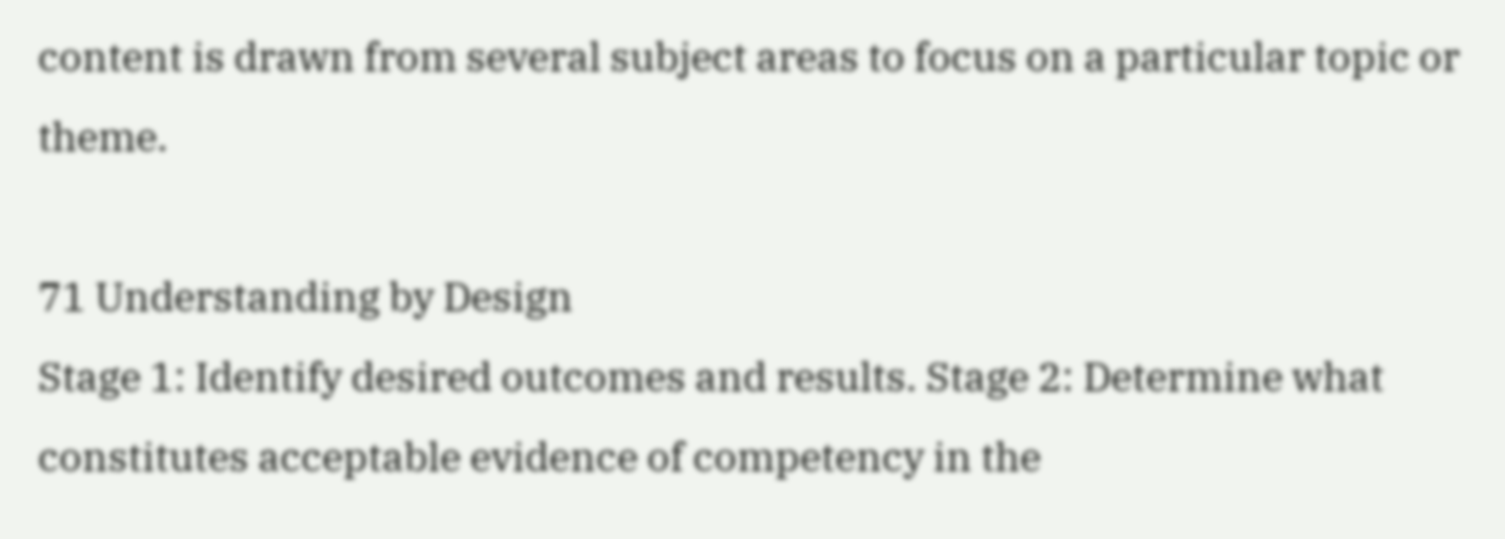content is drawn from several subject areas to focus on a particular topic or theme.

71 Understanding by Design
Stage 1: Identify desired outcomes and results. Stage 2: Determine what constitutes acceptable evidence of competency in the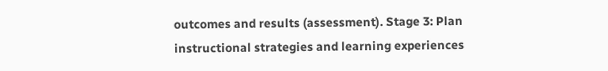outcomes and results (assessment). Stage 3: Plan instructional strategies and learning experiences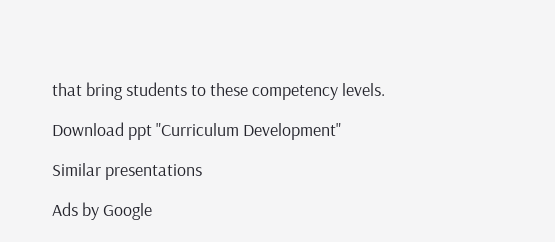that bring students to these competency levels.

Download ppt "Curriculum Development"

Similar presentations

Ads by Google